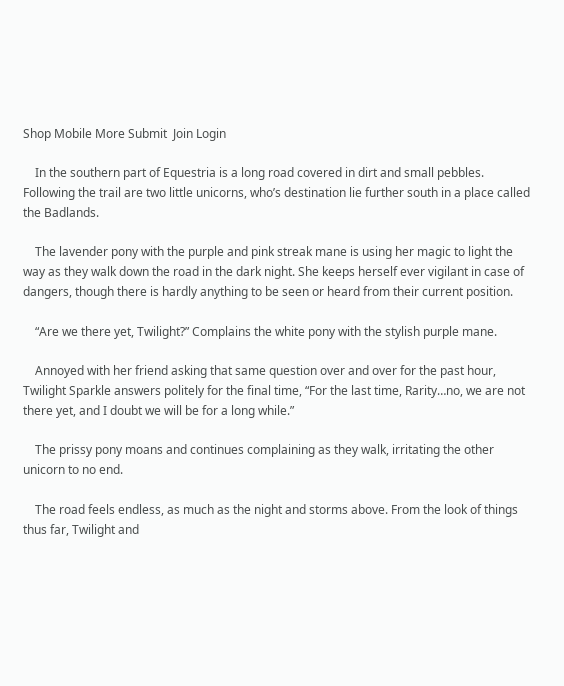Shop Mobile More Submit  Join Login

    In the southern part of Equestria is a long road covered in dirt and small pebbles. Following the trail are two little unicorns, who’s destination lie further south in a place called the Badlands.

    The lavender pony with the purple and pink streak mane is using her magic to light the way as they walk down the road in the dark night. She keeps herself ever vigilant in case of dangers, though there is hardly anything to be seen or heard from their current position.

    “Are we there yet, Twilight?” Complains the white pony with the stylish purple mane.

    Annoyed with her friend asking that same question over and over for the past hour, Twilight Sparkle answers politely for the final time, “For the last time, Rarity…no, we are not there yet, and I doubt we will be for a long while.”

    The prissy pony moans and continues complaining as they walk, irritating the other unicorn to no end.

    The road feels endless, as much as the night and storms above. From the look of things thus far, Twilight and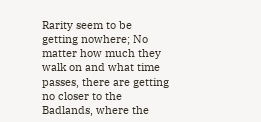Rarity seem to be getting nowhere; No matter how much they walk on and what time passes, there are getting no closer to the Badlands, where the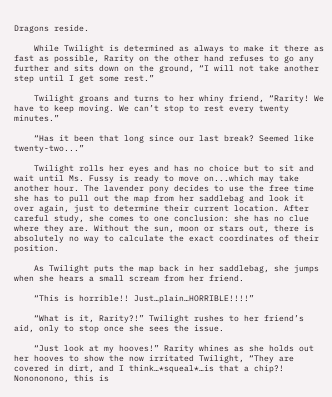Dragons reside.

    While Twilight is determined as always to make it there as fast as possible, Rarity on the other hand refuses to go any further and sits down on the ground, “I will not take another step until I get some rest.”

    Twilight groans and turns to her whiny friend, “Rarity! We have to keep moving. We can’t stop to rest every twenty minutes.”

    “Has it been that long since our last break? Seemed like twenty-two...”

    Twilight rolls her eyes and has no choice but to sit and wait until Ms. Fussy is ready to move on...which may take another hour. The lavender pony decides to use the free time she has to pull out the map from her saddlebag and look it over again, just to determine their current location. After careful study, she comes to one conclusion: she has no clue where they are. Without the sun, moon or stars out, there is absolutely no way to calculate the exact coordinates of their position.

    As Twilight puts the map back in her saddlebag, she jumps when she hears a small scream from her friend.

    “This is horrible!! Just…plain…HORRIBLE!!!!”

    “What is it, Rarity?!” Twilight rushes to her friend’s aid, only to stop once she sees the issue.

    “Just look at my hooves!” Rarity whines as she holds out her hooves to show the now irritated Twilight, “They are covered in dirt, and I think…*squeal*…is that a chip?! Nonononono, this is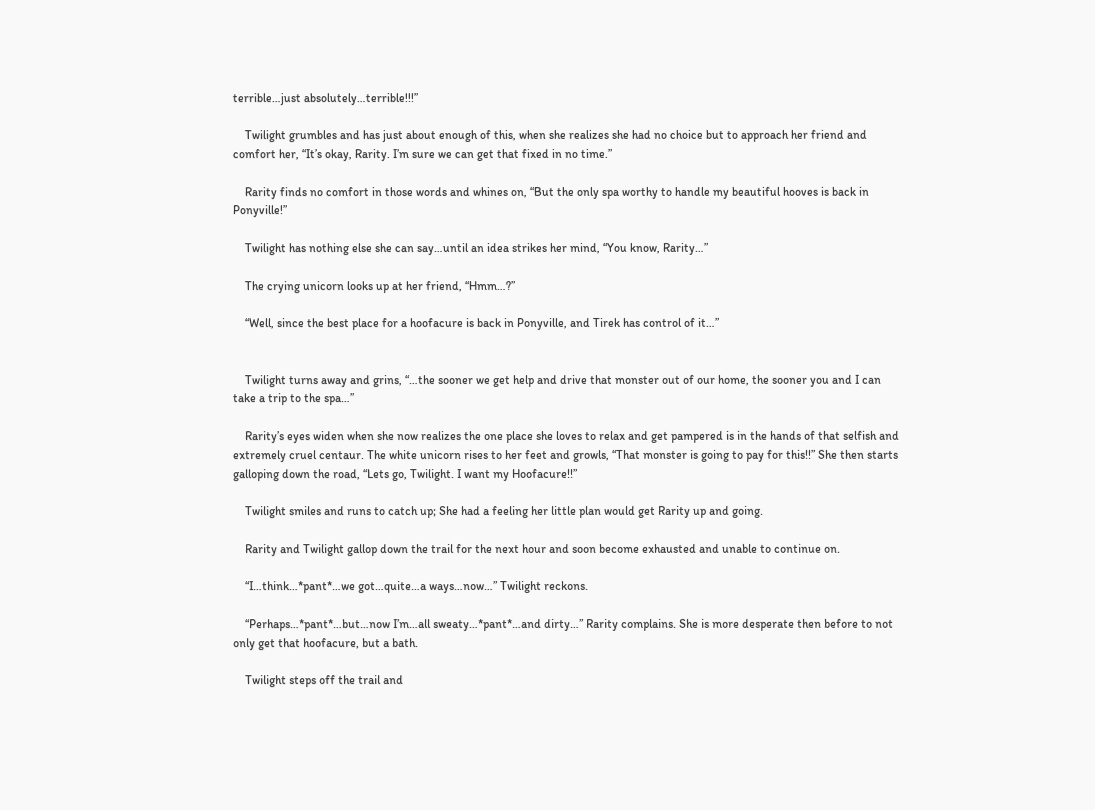terrible…just absolutely…terrible!!!”

    Twilight grumbles and has just about enough of this, when she realizes she had no choice but to approach her friend and comfort her, “It’s okay, Rarity. I’m sure we can get that fixed in no time.”

    Rarity finds no comfort in those words and whines on, “But the only spa worthy to handle my beautiful hooves is back in Ponyville!”

    Twilight has nothing else she can say…until an idea strikes her mind, “You know, Rarity…”

    The crying unicorn looks up at her friend, “Hmm…?”

    “Well, since the best place for a hoofacure is back in Ponyville, and Tirek has control of it…”


    Twilight turns away and grins, “…the sooner we get help and drive that monster out of our home, the sooner you and I can take a trip to the spa…”

    Rarity’s eyes widen when she now realizes the one place she loves to relax and get pampered is in the hands of that selfish and extremely cruel centaur. The white unicorn rises to her feet and growls, “That monster is going to pay for this!!” She then starts galloping down the road, “Lets go, Twilight. I want my Hoofacure!!”

    Twilight smiles and runs to catch up; She had a feeling her little plan would get Rarity up and going.

    Rarity and Twilight gallop down the trail for the next hour and soon become exhausted and unable to continue on.

    “I…think…*pant*…we got…quite…a ways…now…” Twilight reckons.

    “Perhaps…*pant*…but…now I’m…all sweaty…*pant*…and dirty…” Rarity complains. She is more desperate then before to not only get that hoofacure, but a bath.

    Twilight steps off the trail and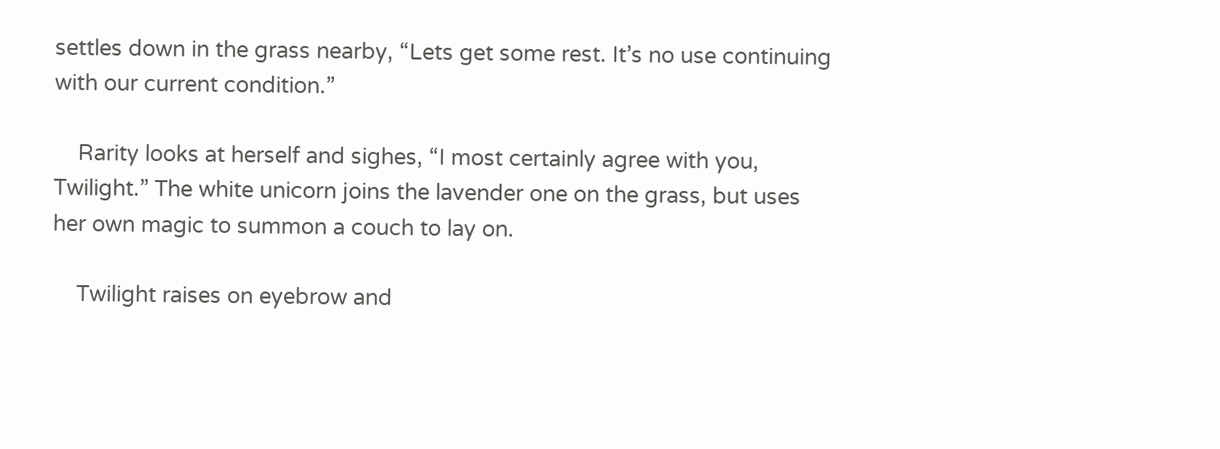settles down in the grass nearby, “Lets get some rest. It’s no use continuing with our current condition.”

    Rarity looks at herself and sighes, “I most certainly agree with you, Twilight.” The white unicorn joins the lavender one on the grass, but uses her own magic to summon a couch to lay on.

    Twilight raises on eyebrow and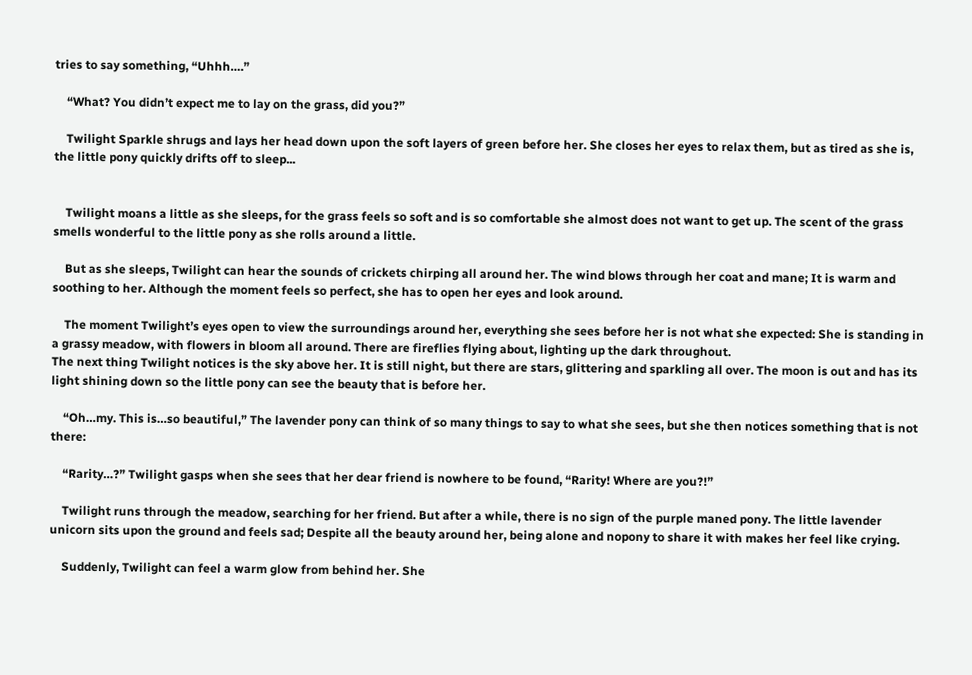tries to say something, “Uhhh….”

    “What? You didn’t expect me to lay on the grass, did you?”

    Twilight Sparkle shrugs and lays her head down upon the soft layers of green before her. She closes her eyes to relax them, but as tired as she is, the little pony quickly drifts off to sleep...


    Twilight moans a little as she sleeps, for the grass feels so soft and is so comfortable she almost does not want to get up. The scent of the grass smells wonderful to the little pony as she rolls around a little.

    But as she sleeps, Twilight can hear the sounds of crickets chirping all around her. The wind blows through her coat and mane; It is warm and soothing to her. Although the moment feels so perfect, she has to open her eyes and look around.

    The moment Twilight’s eyes open to view the surroundings around her, everything she sees before her is not what she expected: She is standing in a grassy meadow, with flowers in bloom all around. There are fireflies flying about, lighting up the dark throughout.
The next thing Twilight notices is the sky above her. It is still night, but there are stars, glittering and sparkling all over. The moon is out and has its light shining down so the little pony can see the beauty that is before her.

    “Oh…my. This is…so beautiful,” The lavender pony can think of so many things to say to what she sees, but she then notices something that is not there:

    “Rarity…?” Twilight gasps when she sees that her dear friend is nowhere to be found, “Rarity! Where are you?!”

    Twilight runs through the meadow, searching for her friend. But after a while, there is no sign of the purple maned pony. The little lavender unicorn sits upon the ground and feels sad; Despite all the beauty around her, being alone and nopony to share it with makes her feel like crying.

    Suddenly, Twilight can feel a warm glow from behind her. She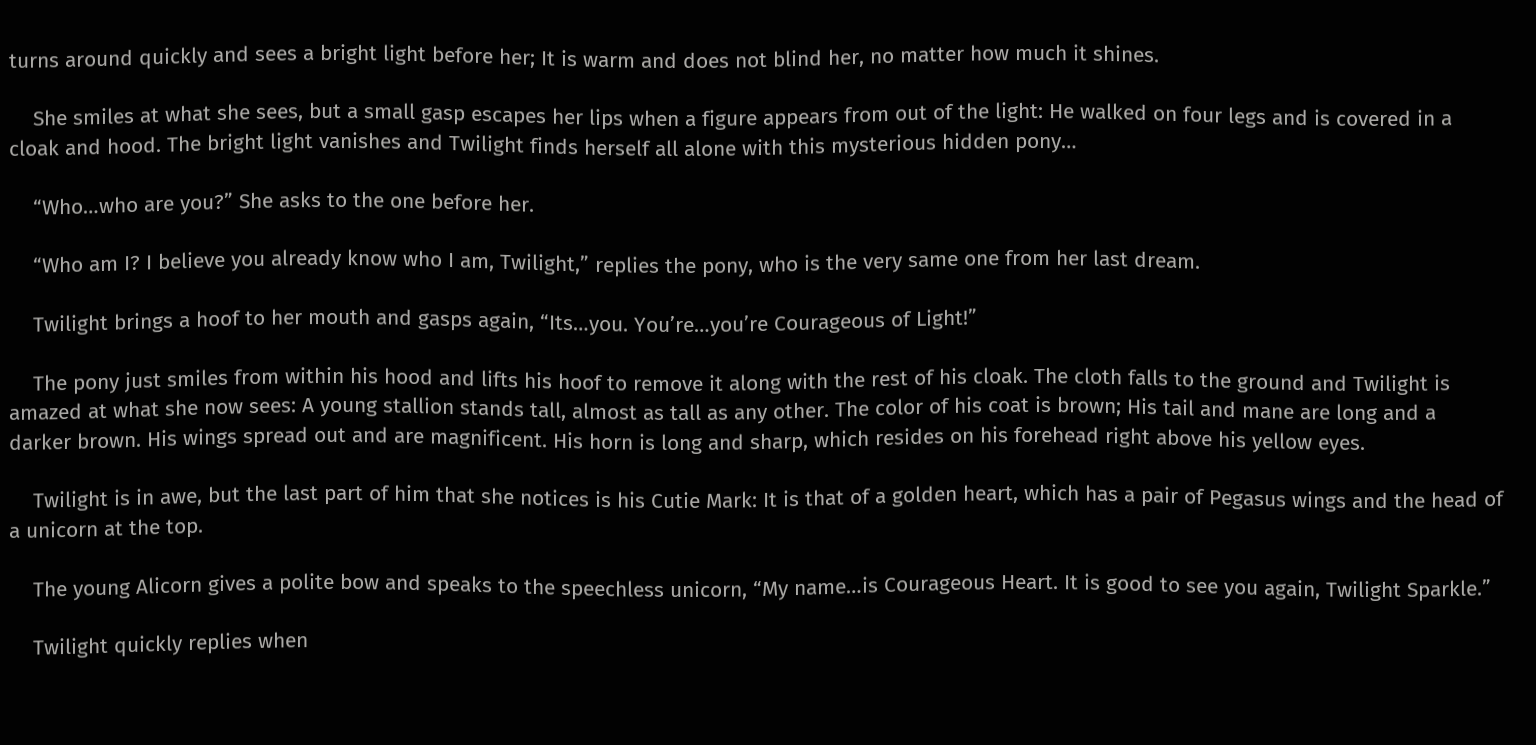turns around quickly and sees a bright light before her; It is warm and does not blind her, no matter how much it shines.

    She smiles at what she sees, but a small gasp escapes her lips when a figure appears from out of the light: He walked on four legs and is covered in a cloak and hood. The bright light vanishes and Twilight finds herself all alone with this mysterious hidden pony…

    “Who…who are you?” She asks to the one before her.

    “Who am I? I believe you already know who I am, Twilight,” replies the pony, who is the very same one from her last dream.

    Twilight brings a hoof to her mouth and gasps again, “Its…you. You’re…you’re Courageous of Light!”

    The pony just smiles from within his hood and lifts his hoof to remove it along with the rest of his cloak. The cloth falls to the ground and Twilight is amazed at what she now sees: A young stallion stands tall, almost as tall as any other. The color of his coat is brown; His tail and mane are long and a darker brown. His wings spread out and are magnificent. His horn is long and sharp, which resides on his forehead right above his yellow eyes.

    Twilight is in awe, but the last part of him that she notices is his Cutie Mark: It is that of a golden heart, which has a pair of Pegasus wings and the head of a unicorn at the top.

    The young Alicorn gives a polite bow and speaks to the speechless unicorn, “My name…is Courageous Heart. It is good to see you again, Twilight Sparkle.”

    Twilight quickly replies when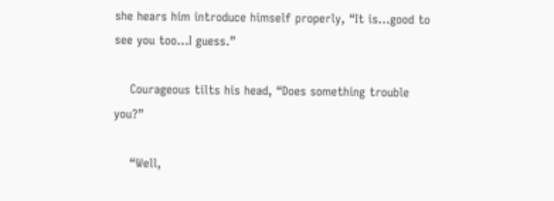she hears him introduce himself properly, “It is…good to see you too…I guess.”

    Courageous tilts his head, “Does something trouble you?”

    “Well,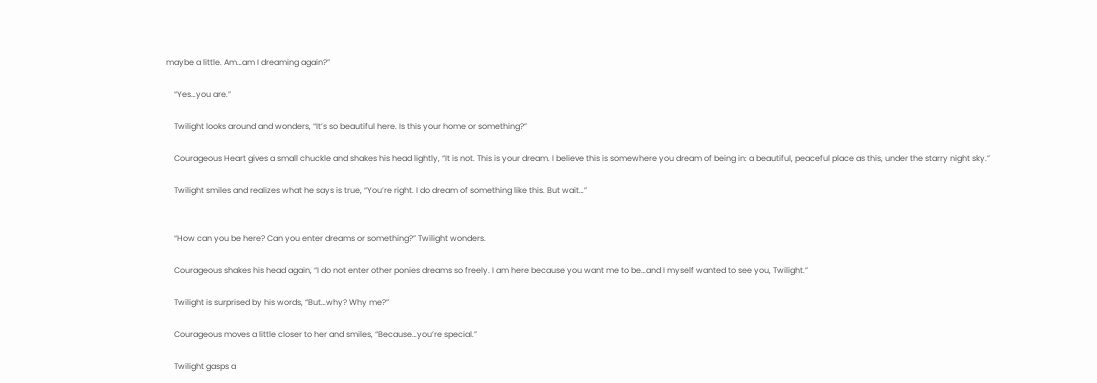maybe a little. Am…am I dreaming again?”

    “Yes…you are.”

    Twilight looks around and wonders, “It’s so beautiful here. Is this your home or something?”

    Courageous Heart gives a small chuckle and shakes his head lightly, “It is not. This is your dream. I believe this is somewhere you dream of being in: a beautiful, peaceful place as this, under the starry night sky.”

    Twilight smiles and realizes what he says is true, “You’re right. I do dream of something like this. But wait…”


    “How can you be here? Can you enter dreams or something?” Twilight wonders.

    Courageous shakes his head again, “I do not enter other ponies dreams so freely. I am here because you want me to be…and I myself wanted to see you, Twilight.”

    Twilight is surprised by his words, “But…why? Why me?”

    Courageous moves a little closer to her and smiles, “Because…you’re special.”

    Twilight gasps a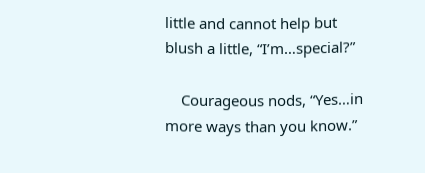little and cannot help but blush a little, “I’m…special?”

    Courageous nods, “Yes…in more ways than you know.”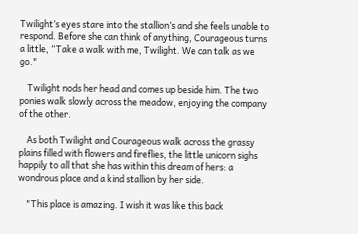Twilight’s eyes stare into the stallion’s and she feels unable to respond. Before she can think of anything, Courageous turns a little, “Take a walk with me, Twilight. We can talk as we go."

    Twilight nods her head and comes up beside him. The two ponies walk slowly across the meadow, enjoying the company of the other.

    As both Twilight and Courageous walk across the grassy plains filled with flowers and fireflies, the little unicorn sighs happily to all that she has within this dream of hers: a wondrous place and a kind stallion by her side.

    "This place is amazing. I wish it was like this back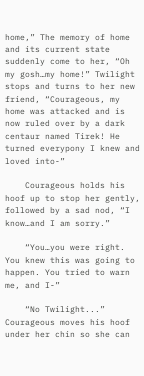home,” The memory of home and its current state suddenly come to her, “Oh my gosh…my home!” Twilight stops and turns to her new friend, “Courageous, my home was attacked and is now ruled over by a dark centaur named Tirek! He turned everypony I knew and loved into-”

    Courageous holds his hoof up to stop her gently, followed by a sad nod, “I know…and I am sorry.”

    “You…you were right. You knew this was going to happen. You tried to warn me, and I-”

    “No Twilight...” Courageous moves his hoof under her chin so she can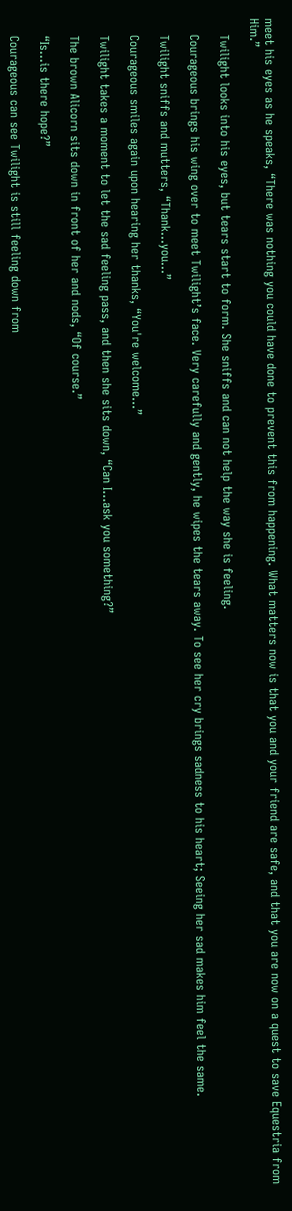meet his eyes as he speaks, “There was nothing you could have done to prevent this from happening. What matters now is that you and your friend are safe, and that you are now on a quest to save Equestria from Him.”

    Twilight looks into his eyes, but tears start to form. She sniffs and can not help the way she is feeling.

    Courageous brings his wing over to meet Twilight’s face. Very carefully and gently, he wipes the tears away. To see her cry brings sadness to his heart; Seeing her sad makes him feel the same.

    Twilight sniffs and mutters, “Thank…you…”

    Courageous smiles again upon hearing her thanks, “You're welcome...”

    Twilight takes a moment to let the sad feeling pass, and then she sits down, “Can I…ask you something?”

    The brown Alicorn sits down in front of her and nods, “Of course.”

    “Is…is there hope?”

    Courageous can see Twilight is still feeling down from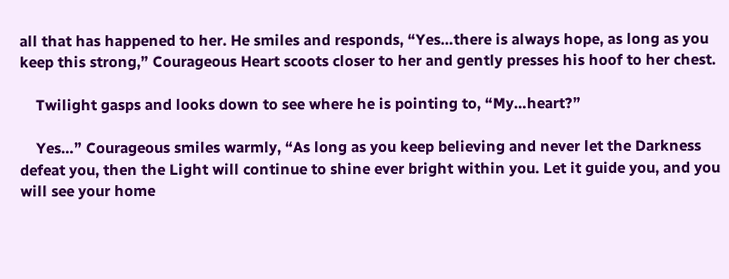all that has happened to her. He smiles and responds, “Yes…there is always hope, as long as you keep this strong,” Courageous Heart scoots closer to her and gently presses his hoof to her chest.

    Twilight gasps and looks down to see where he is pointing to, “My…heart?”

    Yes…” Courageous smiles warmly, “As long as you keep believing and never let the Darkness defeat you, then the Light will continue to shine ever bright within you. Let it guide you, and you will see your home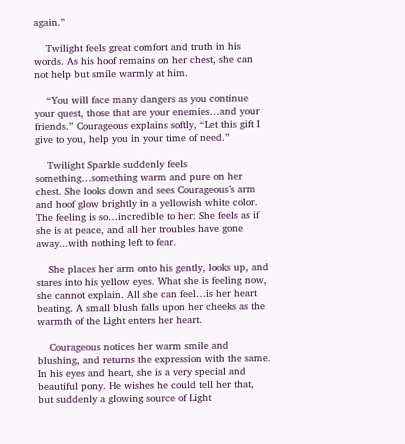again.”

    Twilight feels great comfort and truth in his words. As his hoof remains on her chest, she can not help but smile warmly at him.

    “You will face many dangers as you continue your quest, those that are your enemies…and your friends.” Courageous explains softly, “Let this gift I give to you, help you in your time of need.”

    Twilight Sparkle suddenly feels something…something warm and pure on her chest. She looks down and sees Courageous’s arm and hoof glow brightly in a yellowish white color. The feeling is so…incredible to her: She feels as if she is at peace, and all her troubles have gone away...with nothing left to fear.

    She places her arm onto his gently, looks up, and stares into his yellow eyes. What she is feeling now, she cannot explain. All she can feel…is her heart beating. A small blush falls upon her cheeks as the warmth of the Light enters her heart.

    Courageous notices her warm smile and blushing, and returns the expression with the same. In his eyes and heart, she is a very special and beautiful pony. He wishes he could tell her that, but suddenly a glowing source of Light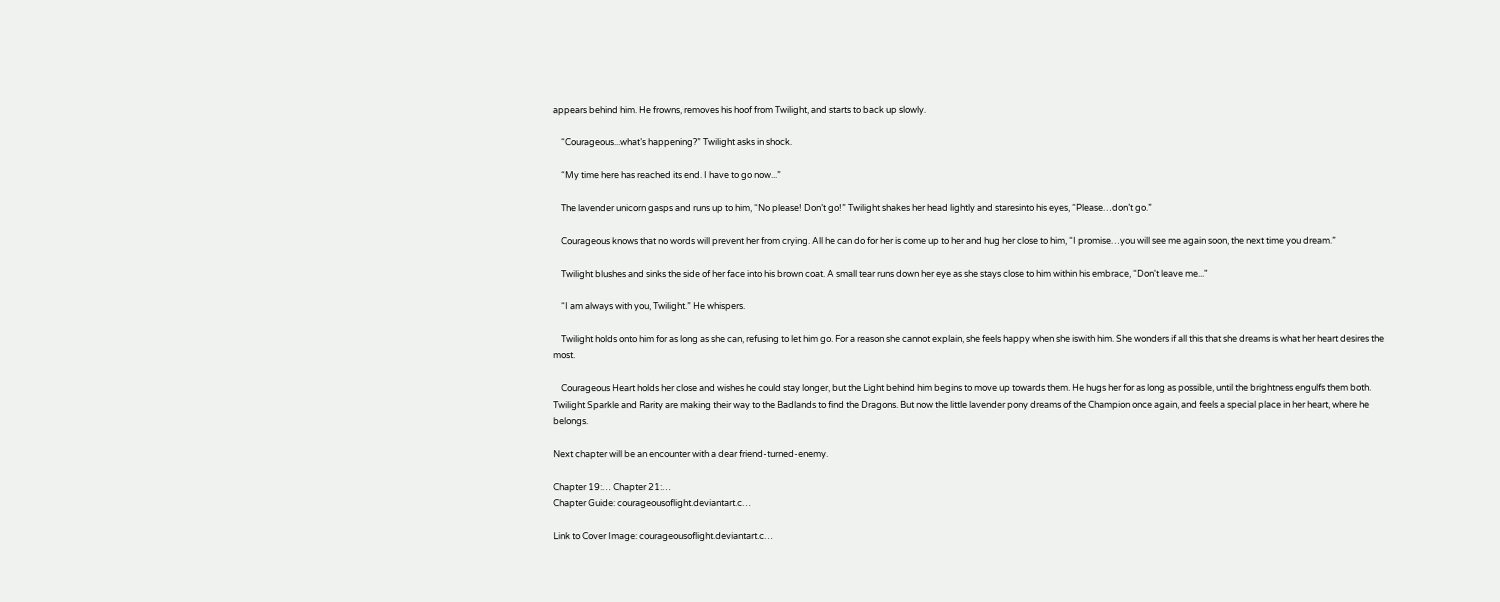appears behind him. He frowns, removes his hoof from Twilight, and starts to back up slowly.

    “Courageous...what’s happening?” Twilight asks in shock.

    “My time here has reached its end. I have to go now...”

    The lavender unicorn gasps and runs up to him, “No please! Don’t go!” Twilight shakes her head lightly and staresinto his eyes, “Please…don’t go.”

    Courageous knows that no words will prevent her from crying. All he can do for her is come up to her and hug her close to him, “I promise…you will see me again soon, the next time you dream.”

    Twilight blushes and sinks the side of her face into his brown coat. A small tear runs down her eye as she stays close to him within his embrace, “Don't leave me..."

    “I am always with you, Twilight.” He whispers.

    Twilight holds onto him for as long as she can, refusing to let him go. For a reason she cannot explain, she feels happy when she iswith him. She wonders if all this that she dreams is what her heart desires the most.

    Courageous Heart holds her close and wishes he could stay longer, but the Light behind him begins to move up towards them. He hugs her for as long as possible, until the brightness engulfs them both.
Twilight Sparkle and Rarity are making their way to the Badlands to find the Dragons. But now the little lavender pony dreams of the Champion once again, and feels a special place in her heart, where he belongs.

Next chapter will be an encounter with a dear friend-turned-enemy.

Chapter 19:… Chapter 21:…
Chapter Guide: courageousoflight.deviantart.c…

Link to Cover Image: courageousoflight.deviantart.c…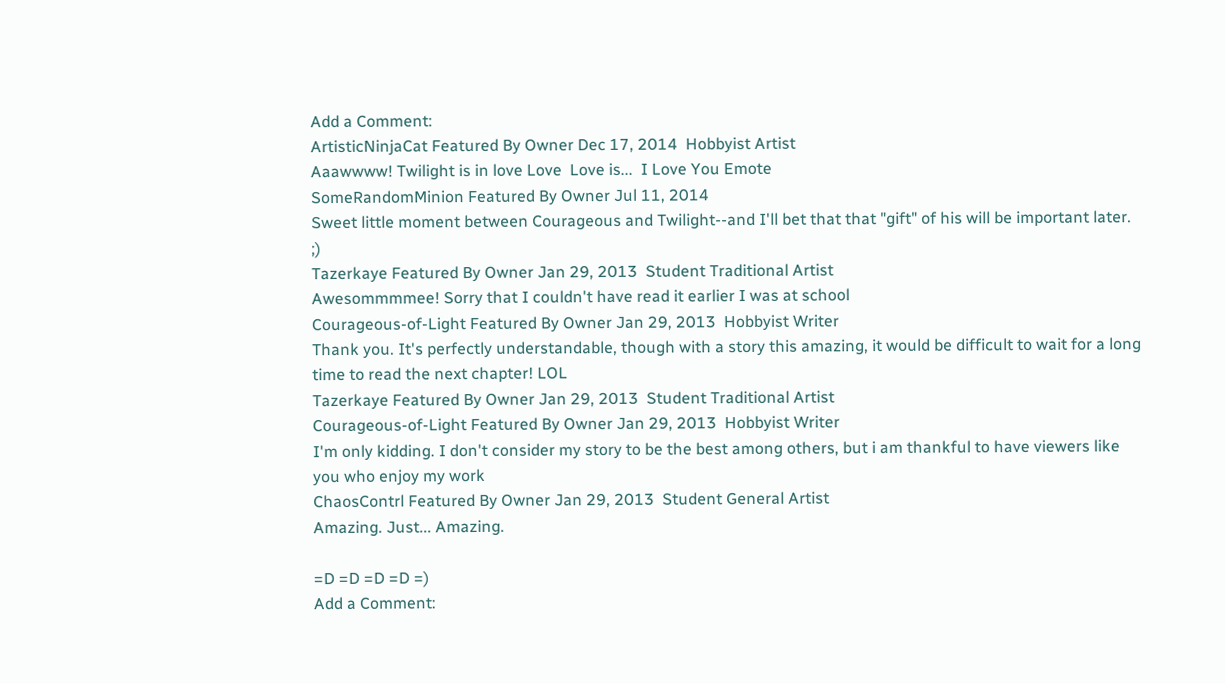Add a Comment:
ArtisticNinjaCat Featured By Owner Dec 17, 2014  Hobbyist Artist
Aaawwww! Twilight is in love Love  Love is...  I Love You Emote
SomeRandomMinion Featured By Owner Jul 11, 2014
Sweet little moment between Courageous and Twilight--and I'll bet that that "gift" of his will be important later. ;)
Tazerkaye Featured By Owner Jan 29, 2013  Student Traditional Artist
Awesommmmee! Sorry that I couldn't have read it earlier I was at school
Courageous-of-Light Featured By Owner Jan 29, 2013  Hobbyist Writer
Thank you. It's perfectly understandable, though with a story this amazing, it would be difficult to wait for a long time to read the next chapter! LOL
Tazerkaye Featured By Owner Jan 29, 2013  Student Traditional Artist
Courageous-of-Light Featured By Owner Jan 29, 2013  Hobbyist Writer
I'm only kidding. I don't consider my story to be the best among others, but i am thankful to have viewers like you who enjoy my work
ChaosContrl Featured By Owner Jan 29, 2013  Student General Artist
Amazing. Just... Amazing.

=D =D =D =D =)
Add a Comment: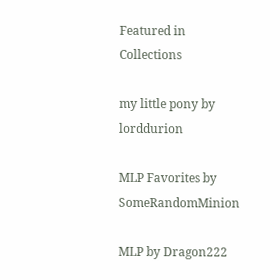Featured in Collections

my little pony by lorddurion

MLP Favorites by SomeRandomMinion

MLP by Dragon222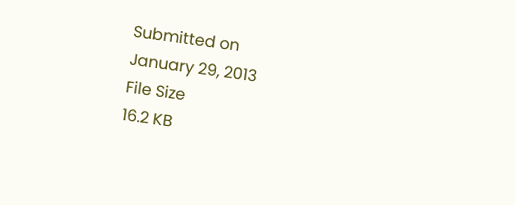Submitted on
January 29, 2013
File Size
16.2 KB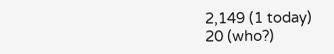2,149 (1 today)
20 (who?)